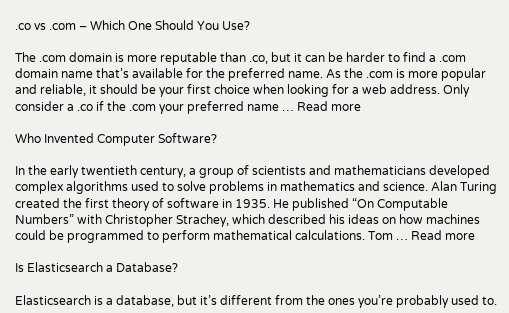.co vs .com – Which One Should You Use?

The .com domain is more reputable than .co, but it can be harder to find a .com domain name that’s available for the preferred name. As the .com is more popular and reliable, it should be your first choice when looking for a web address. Only consider a .co if the .com your preferred name … Read more

Who Invented Computer Software?

In the early twentieth century, a group of scientists and mathematicians developed complex algorithms used to solve problems in mathematics and science. Alan Turing created the first theory of software in 1935. He published “On Computable Numbers” with Christopher Strachey, which described his ideas on how machines could be programmed to perform mathematical calculations. Tom … Read more

Is Elasticsearch a Database?

Elasticsearch is a database, but it’s different from the ones you’re probably used to.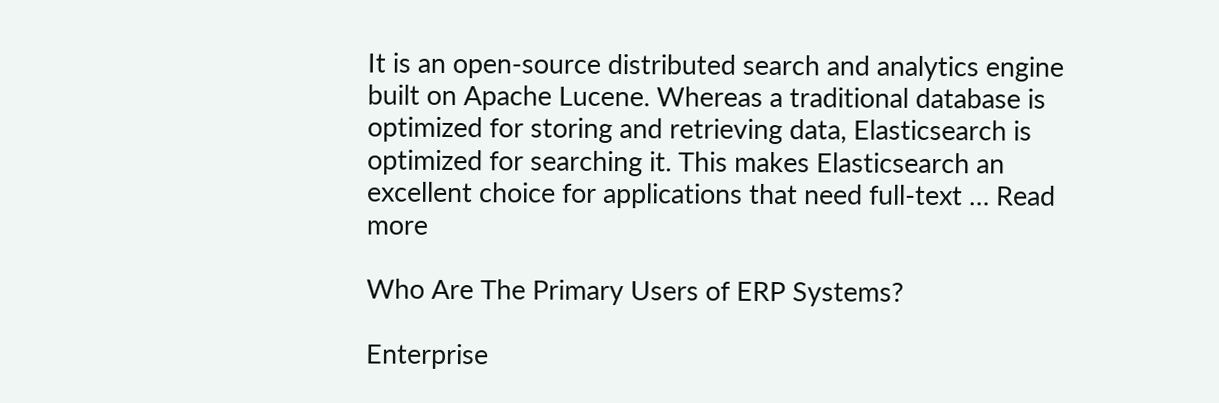It is an open-source distributed search and analytics engine built on Apache Lucene. Whereas a traditional database is optimized for storing and retrieving data, Elasticsearch is optimized for searching it. This makes Elasticsearch an excellent choice for applications that need full-text … Read more

Who Are The Primary Users of ERP Systems?

Enterprise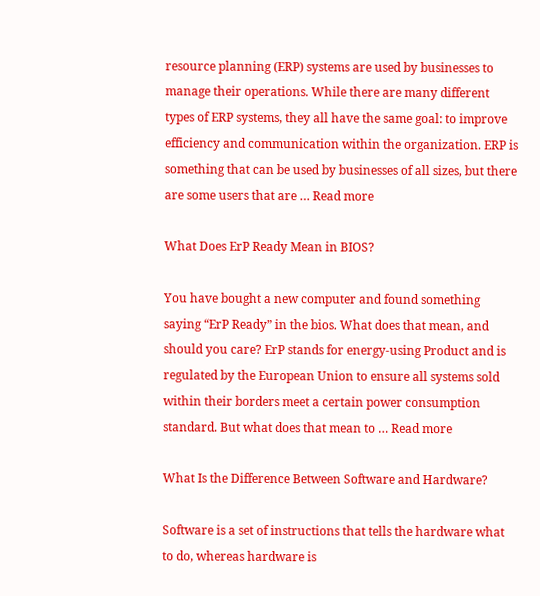resource planning (ERP) systems are used by businesses to manage their operations. While there are many different types of ERP systems, they all have the same goal: to improve efficiency and communication within the organization. ERP is something that can be used by businesses of all sizes, but there are some users that are … Read more

What Does ErP Ready Mean in BIOS?

You have bought a new computer and found something saying “ErP Ready” in the bios. What does that mean, and should you care? ErP stands for energy-using Product and is regulated by the European Union to ensure all systems sold within their borders meet a certain power consumption standard. But what does that mean to … Read more

What Is the Difference Between Software and Hardware?

Software is a set of instructions that tells the hardware what to do, whereas hardware is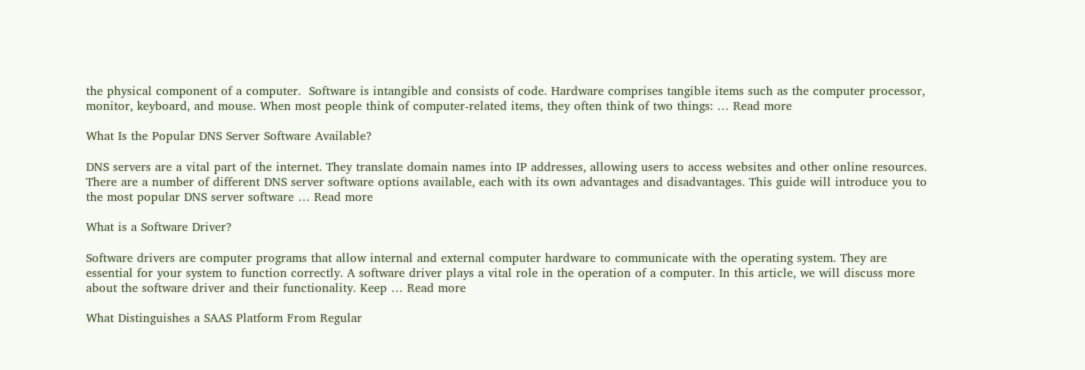the physical component of a computer.  Software is intangible and consists of code. Hardware comprises tangible items such as the computer processor, monitor, keyboard, and mouse. When most people think of computer-related items, they often think of two things: … Read more

What Is the Popular DNS Server Software Available?

DNS servers are a vital part of the internet. They translate domain names into IP addresses, allowing users to access websites and other online resources. There are a number of different DNS server software options available, each with its own advantages and disadvantages. This guide will introduce you to the most popular DNS server software … Read more

What is a Software Driver?

Software drivers are computer programs that allow internal and external computer hardware to communicate with the operating system. They are essential for your system to function correctly. A software driver plays a vital role in the operation of a computer. In this article, we will discuss more about the software driver and their functionality. Keep … Read more

What Distinguishes a SAAS Platform From Regular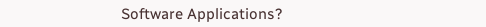Software Applications?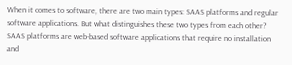When it comes to software, there are two main types: SAAS platforms and regular software applications. But what distinguishes these two types from each other? SAAS platforms are web-based software applications that require no installation and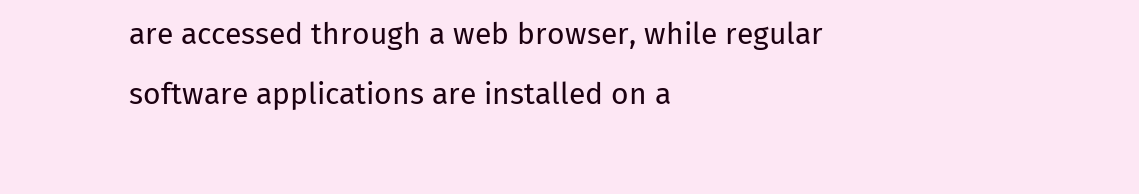are accessed through a web browser, while regular software applications are installed on a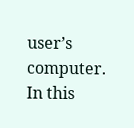user’s computer. In this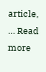article, … Read more